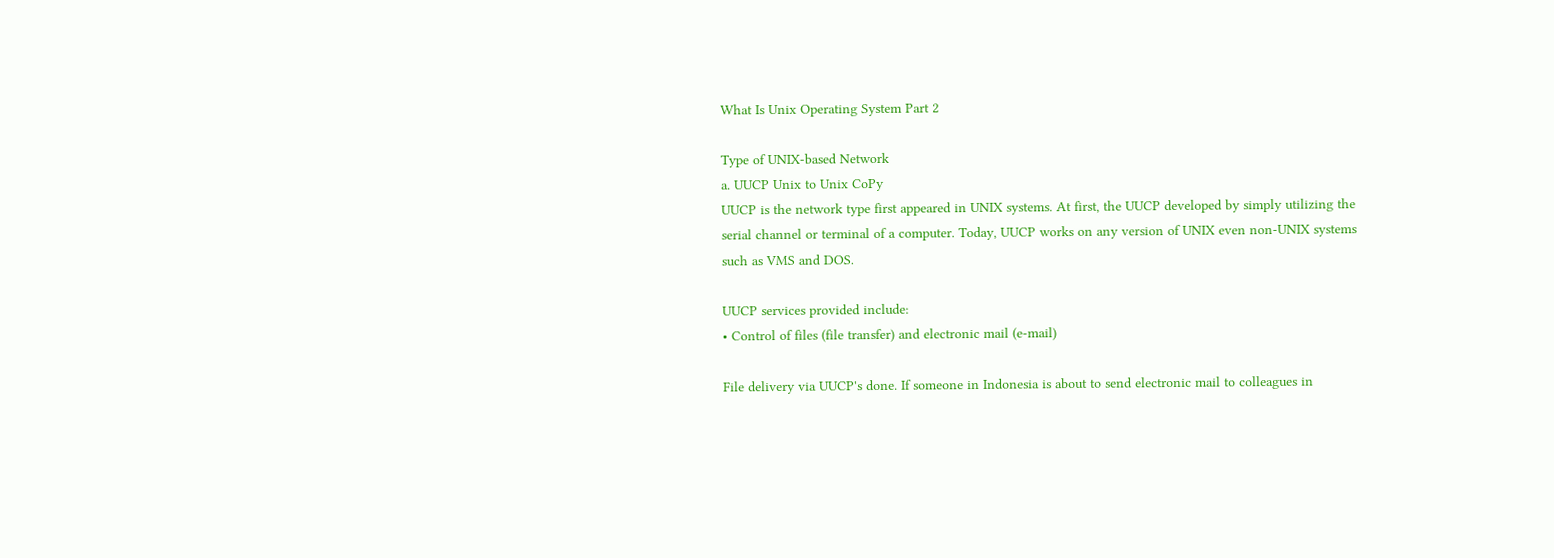What Is Unix Operating System Part 2

Type of UNIX-based Network
a. UUCP Unix to Unix CoPy
UUCP is the network type first appeared in UNIX systems. At first, the UUCP developed by simply utilizing the serial channel or terminal of a computer. Today, UUCP works on any version of UNIX even non-UNIX systems such as VMS and DOS.

UUCP services provided include:
• Control of files (file transfer) and electronic mail (e-mail)

File delivery via UUCP's done. If someone in Indonesia is about to send electronic mail to colleagues in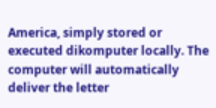America, simply stored or executed dikomputer locally. The computer will automatically deliver the letter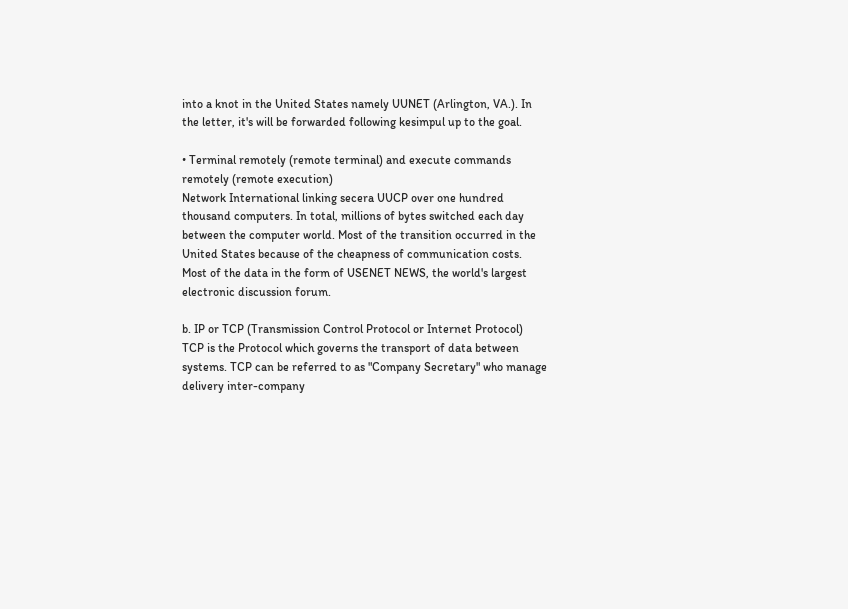into a knot in the United States namely UUNET (Arlington, VA.). In the letter, it's will be forwarded following kesimpul up to the goal.

• Terminal remotely (remote terminal) and execute commands remotely (remote execution)
Network International linking secera UUCP over one hundred thousand computers. In total, millions of bytes switched each day between the computer world. Most of the transition occurred in the United States because of the cheapness of communication costs. Most of the data in the form of USENET NEWS, the world's largest electronic discussion forum.

b. IP or TCP (Transmission Control Protocol or Internet Protocol)
TCP is the Protocol which governs the transport of data between systems. TCP can be referred to as "Company Secretary" who manage delivery inter-company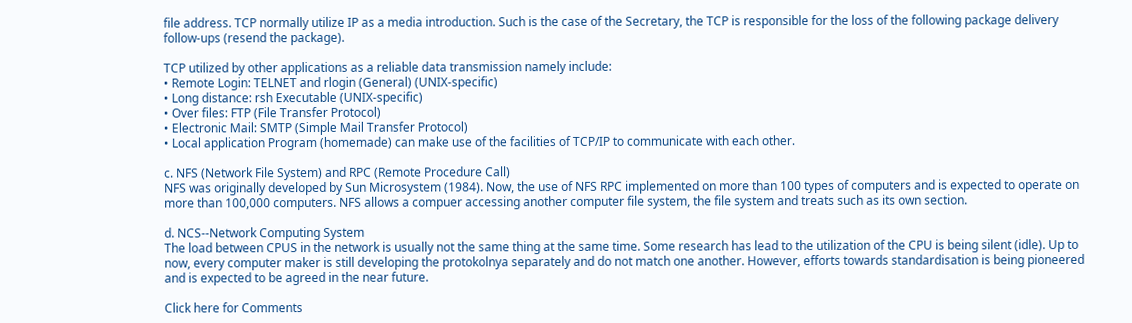file address. TCP normally utilize IP as a media introduction. Such is the case of the Secretary, the TCP is responsible for the loss of the following package delivery follow-ups (resend the package).

TCP utilized by other applications as a reliable data transmission namely include:
• Remote Login: TELNET and rlogin (General) (UNIX-specific)
• Long distance: rsh Executable (UNIX-specific)
• Over files: FTP (File Transfer Protocol)
• Electronic Mail: SMTP (Simple Mail Transfer Protocol)
• Local application Program (homemade) can make use of the facilities of TCP/IP to communicate with each other.

c. NFS (Network File System) and RPC (Remote Procedure Call)
NFS was originally developed by Sun Microsystem (1984). Now, the use of NFS RPC implemented on more than 100 types of computers and is expected to operate on more than 100,000 computers. NFS allows a compuer accessing another computer file system, the file system and treats such as its own section.

d. NCS--Network Computing System
The load between CPUS in the network is usually not the same thing at the same time. Some research has lead to the utilization of the CPU is being silent (idle). Up to now, every computer maker is still developing the protokolnya separately and do not match one another. However, efforts towards standardisation is being pioneered and is expected to be agreed in the near future.

Click here for Comments